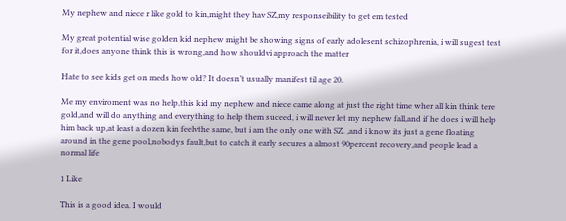My nephew and niece r like gold to kin,might they hav SZ,my responseibility to get em tested

My great potential wise golden kid nephew might be showing signs of early adolesent schizophrenia, i will sugest test for it,does anyone think this is wrong,and how shouldvi approach the matter

Hate to see kids get on meds how old? It doesn’t usually manifest til age 20.

Me my enviroment was no help,this kid my nephew and niece came along at just the right time wher all kin think tere gold,and will do anything and everything to help them suceed, i will never let my nephew fall,and if he does i will help him back up,at least a dozen kin feelvthe same, but i am the only one with SZ. ,and i know its just a gene floating around in the gene pool,nobodys fault,but to catch it early secures a almost 90percent recovery,and people lead a normal life

1 Like

This is a good idea. I would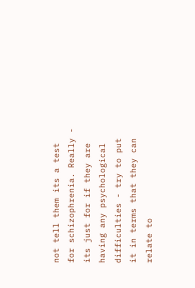not tell them its a test for schizophrenia. Really - its just for if they are having any psychological difficulties - try to put it in terms that they can relate to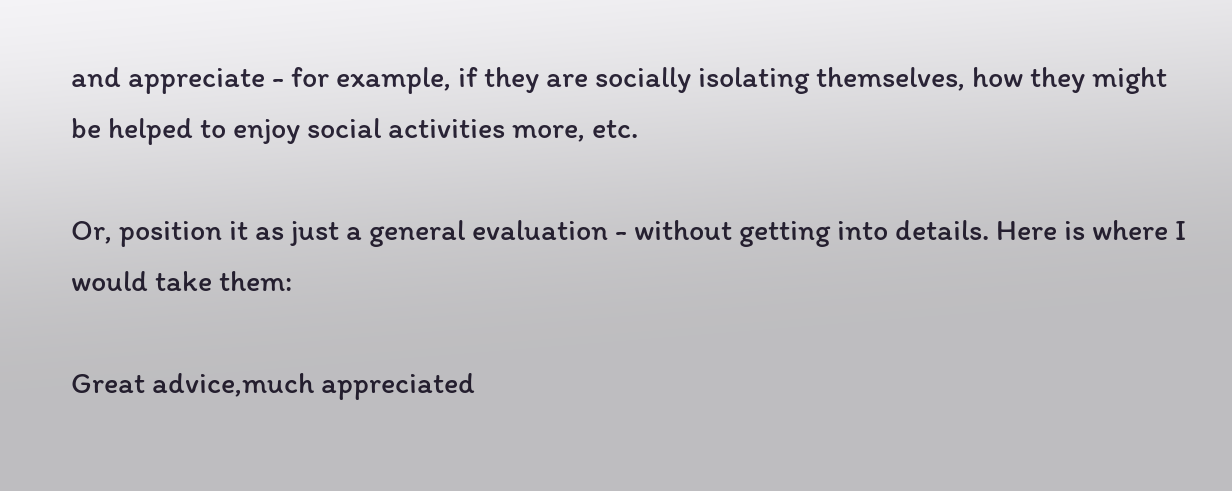and appreciate - for example, if they are socially isolating themselves, how they might be helped to enjoy social activities more, etc.

Or, position it as just a general evaluation - without getting into details. Here is where I would take them:

Great advice,much appreciated